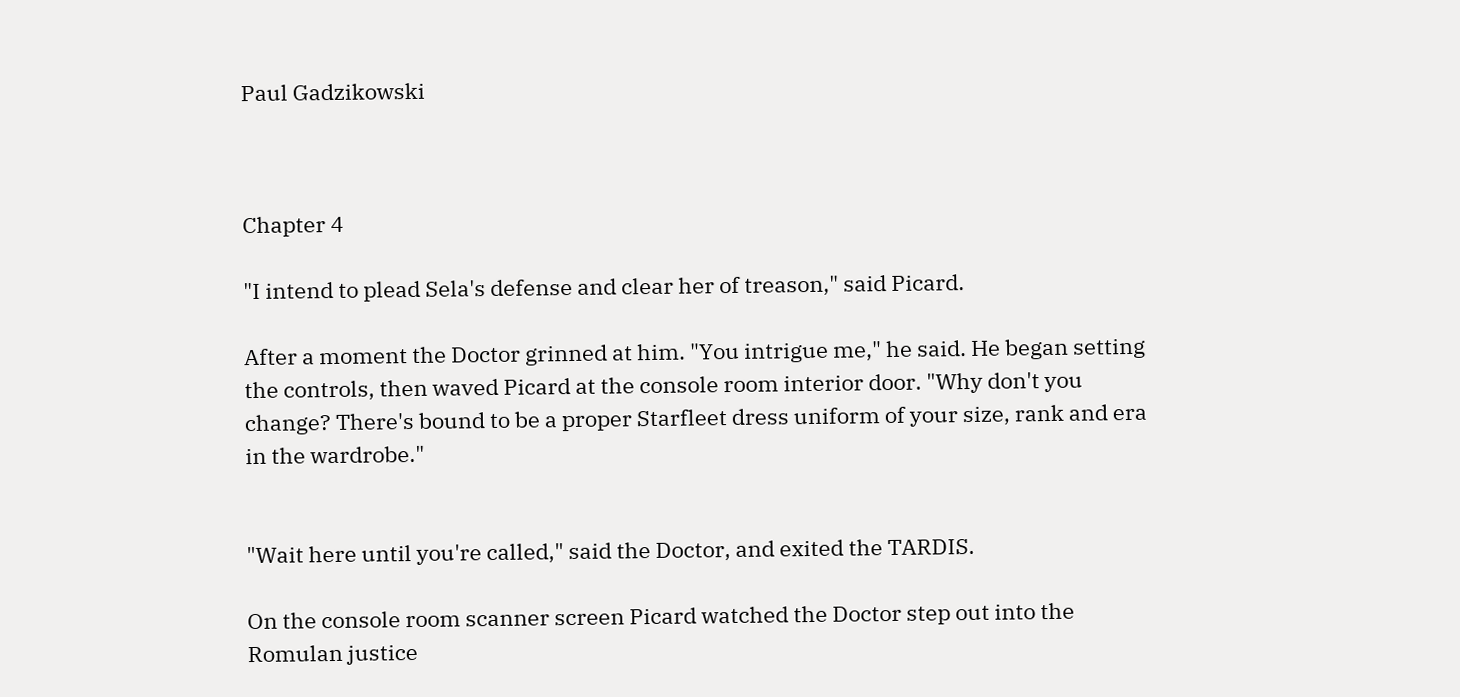Paul Gadzikowski



Chapter 4

"I intend to plead Sela's defense and clear her of treason," said Picard.

After a moment the Doctor grinned at him. "You intrigue me," he said. He began setting the controls, then waved Picard at the console room interior door. "Why don't you change? There's bound to be a proper Starfleet dress uniform of your size, rank and era in the wardrobe."


"Wait here until you're called," said the Doctor, and exited the TARDIS.

On the console room scanner screen Picard watched the Doctor step out into the Romulan justice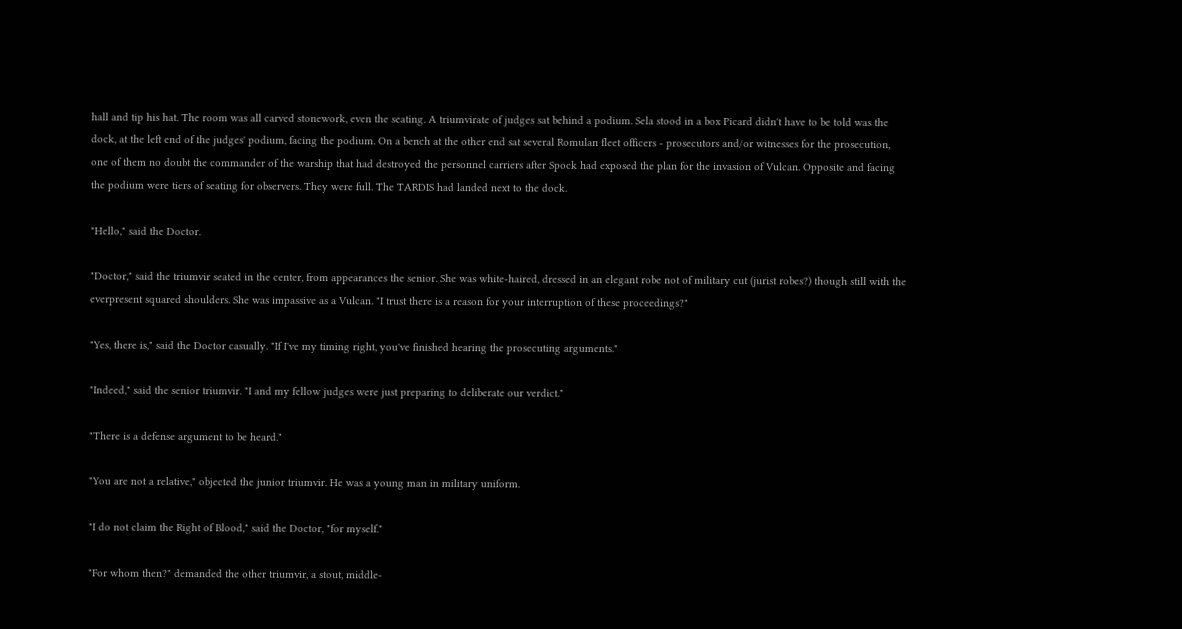hall and tip his hat. The room was all carved stonework, even the seating. A triumvirate of judges sat behind a podium. Sela stood in a box Picard didn't have to be told was the dock, at the left end of the judges' podium, facing the podium. On a bench at the other end sat several Romulan fleet officers - prosecutors and/or witnesses for the prosecution, one of them no doubt the commander of the warship that had destroyed the personnel carriers after Spock had exposed the plan for the invasion of Vulcan. Opposite and facing the podium were tiers of seating for observers. They were full. The TARDIS had landed next to the dock.

"Hello," said the Doctor.

"Doctor," said the triumvir seated in the center, from appearances the senior. She was white-haired, dressed in an elegant robe not of military cut (jurist robes?) though still with the everpresent squared shoulders. She was impassive as a Vulcan. "I trust there is a reason for your interruption of these proceedings?"

"Yes, there is," said the Doctor casually. "If I've my timing right, you've finished hearing the prosecuting arguments."

"Indeed," said the senior triumvir. "I and my fellow judges were just preparing to deliberate our verdict."

"There is a defense argument to be heard."

"You are not a relative," objected the junior triumvir. He was a young man in military uniform.

"I do not claim the Right of Blood," said the Doctor, "for myself."

"For whom then?" demanded the other triumvir, a stout, middle-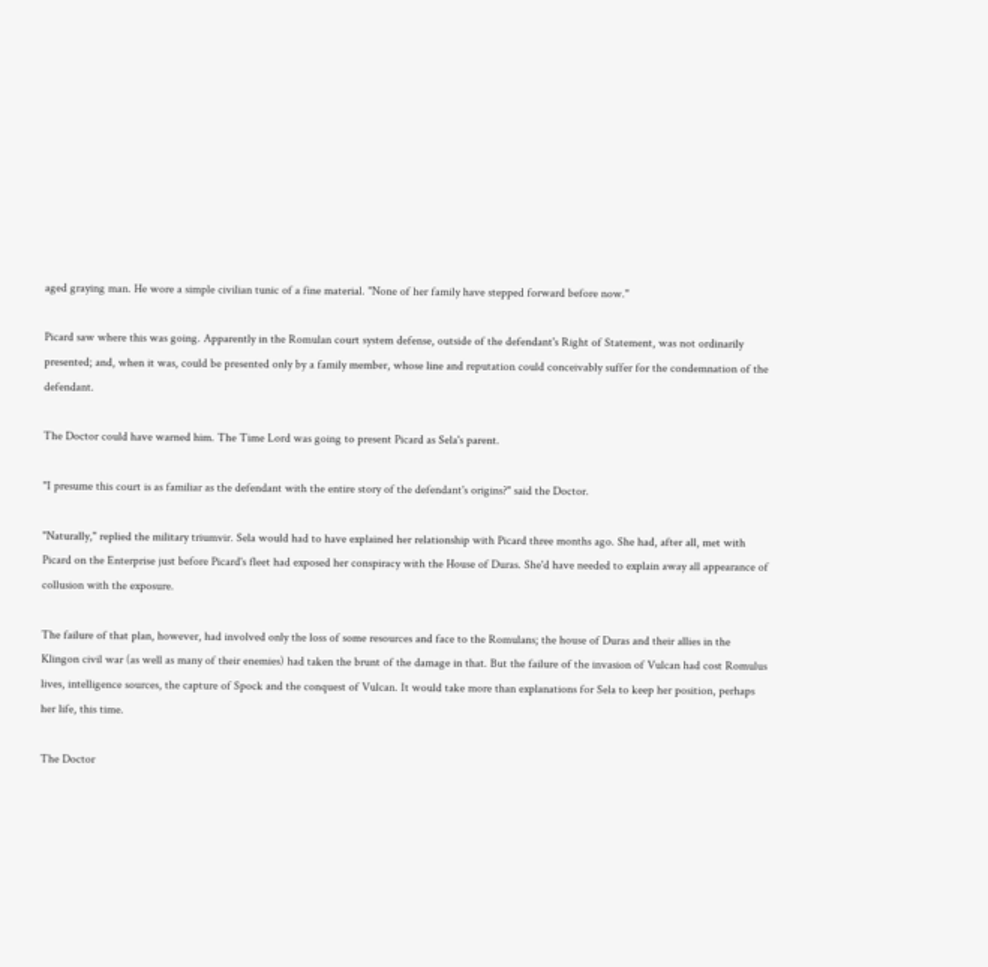aged graying man. He wore a simple civilian tunic of a fine material. "None of her family have stepped forward before now."

Picard saw where this was going. Apparently in the Romulan court system defense, outside of the defendant's Right of Statement, was not ordinarily presented; and, when it was, could be presented only by a family member, whose line and reputation could conceivably suffer for the condemnation of the defendant.

The Doctor could have warned him. The Time Lord was going to present Picard as Sela's parent.

"I presume this court is as familiar as the defendant with the entire story of the defendant's origins?" said the Doctor.

"Naturally," replied the military triumvir. Sela would had to have explained her relationship with Picard three months ago. She had, after all, met with Picard on the Enterprise just before Picard's fleet had exposed her conspiracy with the House of Duras. She'd have needed to explain away all appearance of collusion with the exposure.

The failure of that plan, however, had involved only the loss of some resources and face to the Romulans; the house of Duras and their allies in the Klingon civil war (as well as many of their enemies) had taken the brunt of the damage in that. But the failure of the invasion of Vulcan had cost Romulus lives, intelligence sources, the capture of Spock and the conquest of Vulcan. It would take more than explanations for Sela to keep her position, perhaps her life, this time.

The Doctor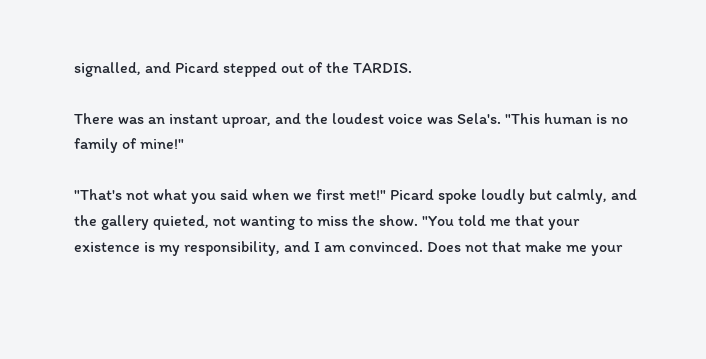signalled, and Picard stepped out of the TARDIS.

There was an instant uproar, and the loudest voice was Sela's. "This human is no family of mine!"

"That's not what you said when we first met!" Picard spoke loudly but calmly, and the gallery quieted, not wanting to miss the show. "You told me that your existence is my responsibility, and I am convinced. Does not that make me your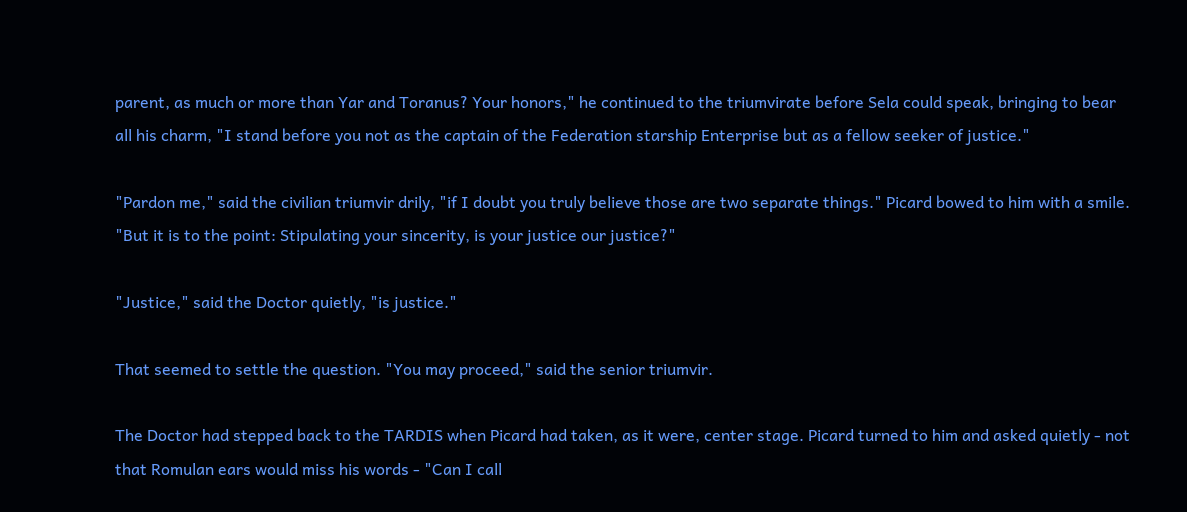parent, as much or more than Yar and Toranus? Your honors," he continued to the triumvirate before Sela could speak, bringing to bear all his charm, "I stand before you not as the captain of the Federation starship Enterprise but as a fellow seeker of justice."

"Pardon me," said the civilian triumvir drily, "if I doubt you truly believe those are two separate things." Picard bowed to him with a smile. "But it is to the point: Stipulating your sincerity, is your justice our justice?"

"Justice," said the Doctor quietly, "is justice."

That seemed to settle the question. "You may proceed," said the senior triumvir.

The Doctor had stepped back to the TARDIS when Picard had taken, as it were, center stage. Picard turned to him and asked quietly - not that Romulan ears would miss his words - "Can I call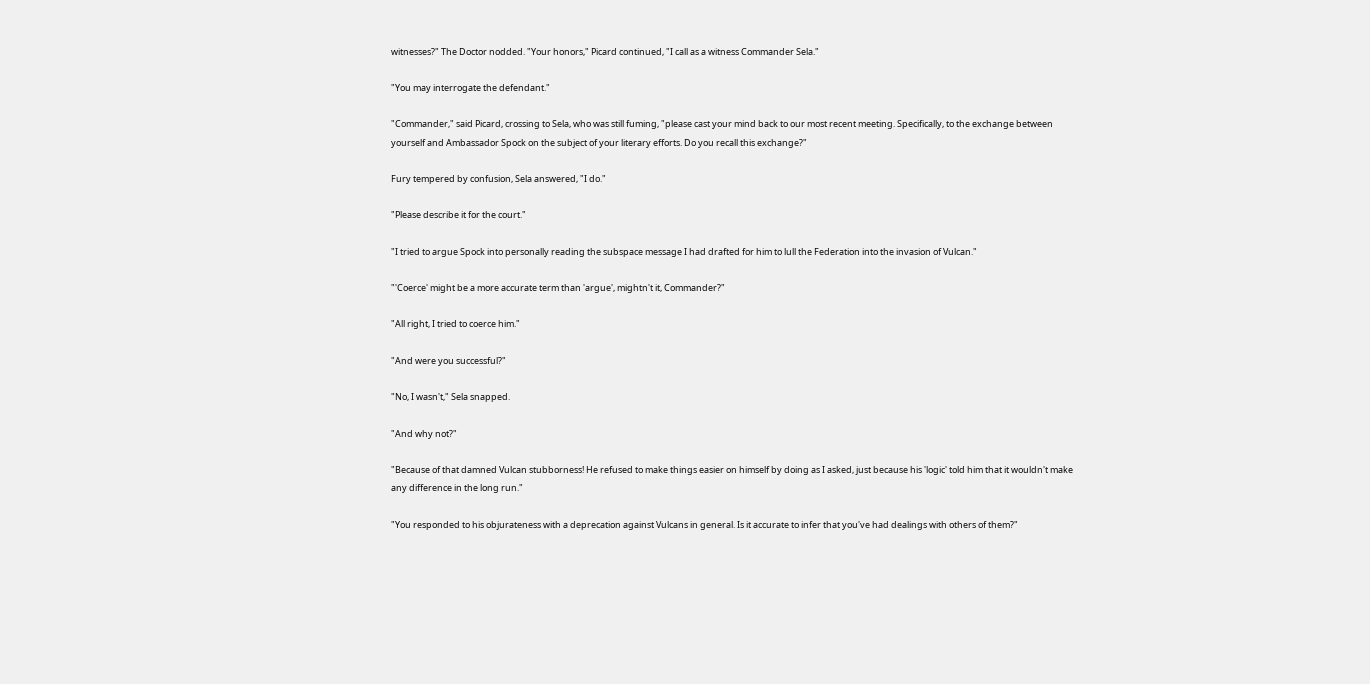witnesses?" The Doctor nodded. "Your honors," Picard continued, "I call as a witness Commander Sela."

"You may interrogate the defendant."

"Commander," said Picard, crossing to Sela, who was still fuming, "please cast your mind back to our most recent meeting. Specifically, to the exchange between yourself and Ambassador Spock on the subject of your literary efforts. Do you recall this exchange?"

Fury tempered by confusion, Sela answered, "I do."

"Please describe it for the court."

"I tried to argue Spock into personally reading the subspace message I had drafted for him to lull the Federation into the invasion of Vulcan."

"'Coerce' might be a more accurate term than 'argue', mightn't it, Commander?"

"All right, I tried to coerce him."

"And were you successful?"

"No, I wasn't," Sela snapped.

"And why not?"

"Because of that damned Vulcan stubborness! He refused to make things easier on himself by doing as I asked, just because his 'logic' told him that it wouldn't make any difference in the long run."

"You responded to his objurateness with a deprecation against Vulcans in general. Is it accurate to infer that you've had dealings with others of them?"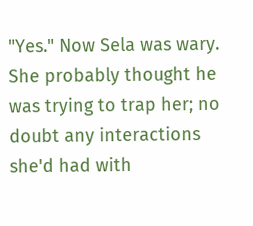"Yes." Now Sela was wary. She probably thought he was trying to trap her; no doubt any interactions she'd had with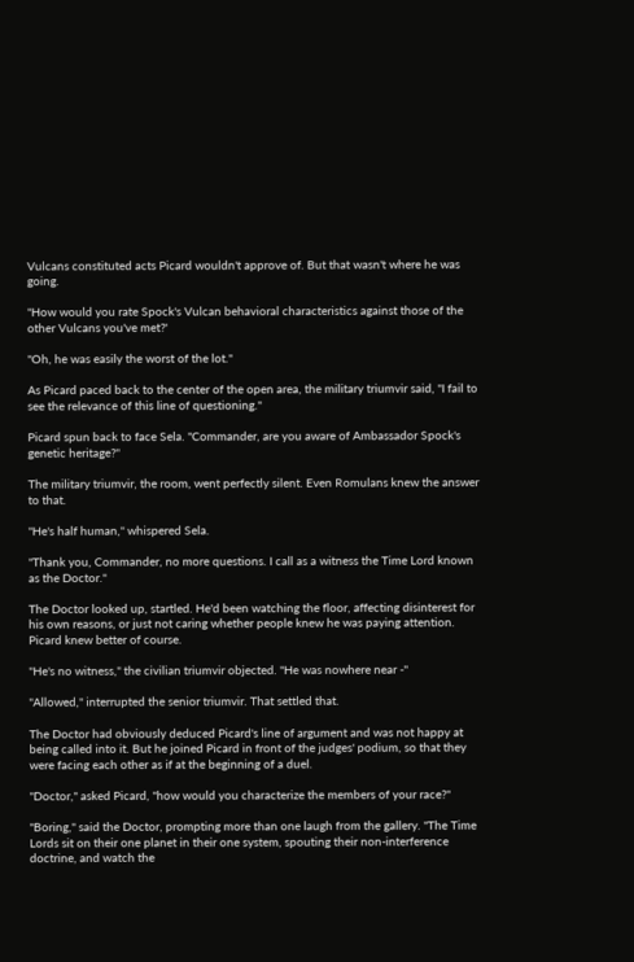Vulcans constituted acts Picard wouldn't approve of. But that wasn't where he was going.

"How would you rate Spock's Vulcan behavioral characteristics against those of the other Vulcans you've met?'

"Oh, he was easily the worst of the lot."

As Picard paced back to the center of the open area, the military triumvir said, "I fail to see the relevance of this line of questioning."

Picard spun back to face Sela. "Commander, are you aware of Ambassador Spock's genetic heritage?"

The military triumvir, the room, went perfectly silent. Even Romulans knew the answer to that.

"He's half human," whispered Sela.

"Thank you, Commander, no more questions. I call as a witness the Time Lord known as the Doctor."

The Doctor looked up, startled. He'd been watching the floor, affecting disinterest for his own reasons, or just not caring whether people knew he was paying attention. Picard knew better of course.

"He's no witness," the civilian triumvir objected. "He was nowhere near -"

"Allowed," interrupted the senior triumvir. That settled that.

The Doctor had obviously deduced Picard's line of argument and was not happy at being called into it. But he joined Picard in front of the judges' podium, so that they were facing each other as if at the beginning of a duel.

"Doctor," asked Picard, "how would you characterize the members of your race?"

"Boring," said the Doctor, prompting more than one laugh from the gallery. "The Time Lords sit on their one planet in their one system, spouting their non-interference doctrine, and watch the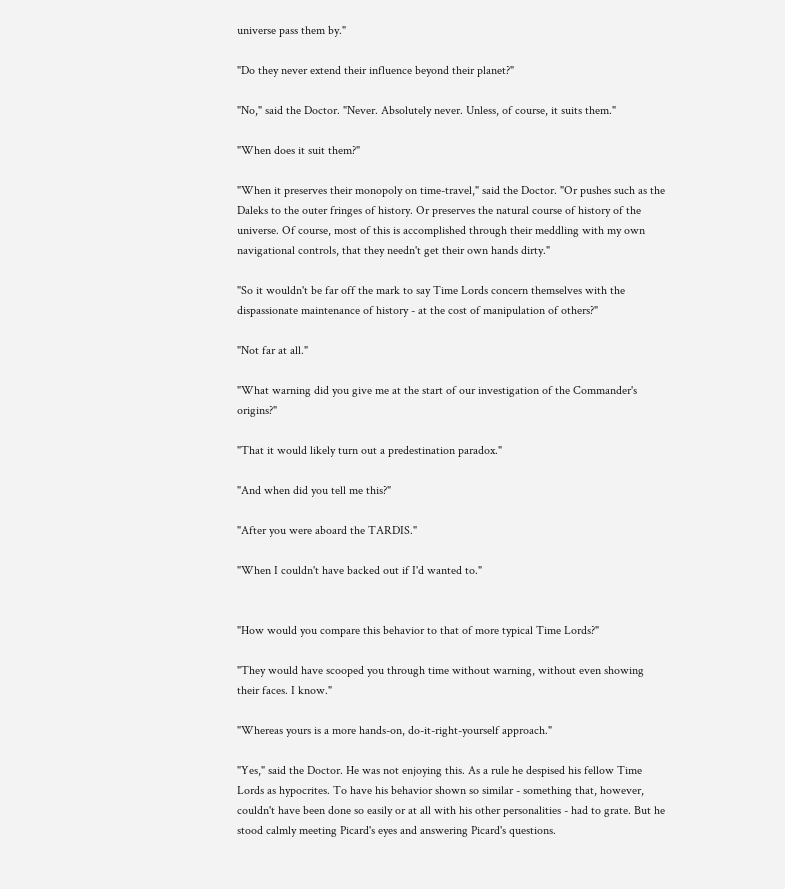universe pass them by."

"Do they never extend their influence beyond their planet?"

"No," said the Doctor. "Never. Absolutely never. Unless, of course, it suits them."

"When does it suit them?"

"When it preserves their monopoly on time-travel," said the Doctor. "Or pushes such as the Daleks to the outer fringes of history. Or preserves the natural course of history of the universe. Of course, most of this is accomplished through their meddling with my own navigational controls, that they needn't get their own hands dirty."

"So it wouldn't be far off the mark to say Time Lords concern themselves with the dispassionate maintenance of history - at the cost of manipulation of others?"

"Not far at all."

"What warning did you give me at the start of our investigation of the Commander's origins?"

"That it would likely turn out a predestination paradox."

"And when did you tell me this?"

"After you were aboard the TARDIS."

"When I couldn't have backed out if I'd wanted to."


"How would you compare this behavior to that of more typical Time Lords?"

"They would have scooped you through time without warning, without even showing their faces. I know."

"Whereas yours is a more hands-on, do-it-right-yourself approach."

"Yes," said the Doctor. He was not enjoying this. As a rule he despised his fellow Time Lords as hypocrites. To have his behavior shown so similar - something that, however, couldn't have been done so easily or at all with his other personalities - had to grate. But he stood calmly meeting Picard's eyes and answering Picard's questions.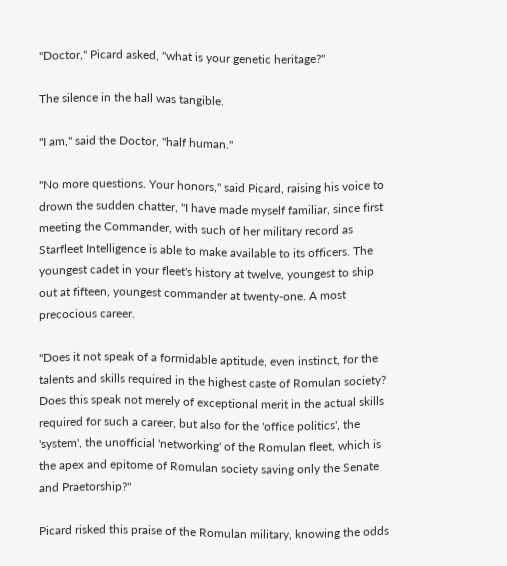"Doctor," Picard asked, "what is your genetic heritage?"

The silence in the hall was tangible.

"I am," said the Doctor, "half human."

"No more questions. Your honors," said Picard, raising his voice to drown the sudden chatter, "I have made myself familiar, since first meeting the Commander, with such of her military record as Starfleet Intelligence is able to make available to its officers. The youngest cadet in your fleet's history at twelve, youngest to ship out at fifteen, youngest commander at twenty-one. A most precocious career.

"Does it not speak of a formidable aptitude, even instinct, for the talents and skills required in the highest caste of Romulan society? Does this speak not merely of exceptional merit in the actual skills required for such a career, but also for the 'office politics', the 'system', the unofficial 'networking' of the Romulan fleet, which is the apex and epitome of Romulan society saving only the Senate and Praetorship?"

Picard risked this praise of the Romulan military, knowing the odds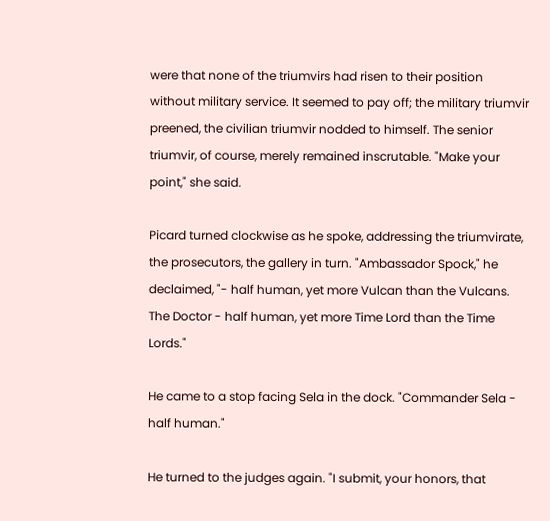were that none of the triumvirs had risen to their position without military service. It seemed to pay off; the military triumvir preened, the civilian triumvir nodded to himself. The senior triumvir, of course, merely remained inscrutable. "Make your point," she said.

Picard turned clockwise as he spoke, addressing the triumvirate, the prosecutors, the gallery in turn. "Ambassador Spock," he declaimed, "- half human, yet more Vulcan than the Vulcans. The Doctor - half human, yet more Time Lord than the Time Lords."

He came to a stop facing Sela in the dock. "Commander Sela - half human."

He turned to the judges again. "I submit, your honors, that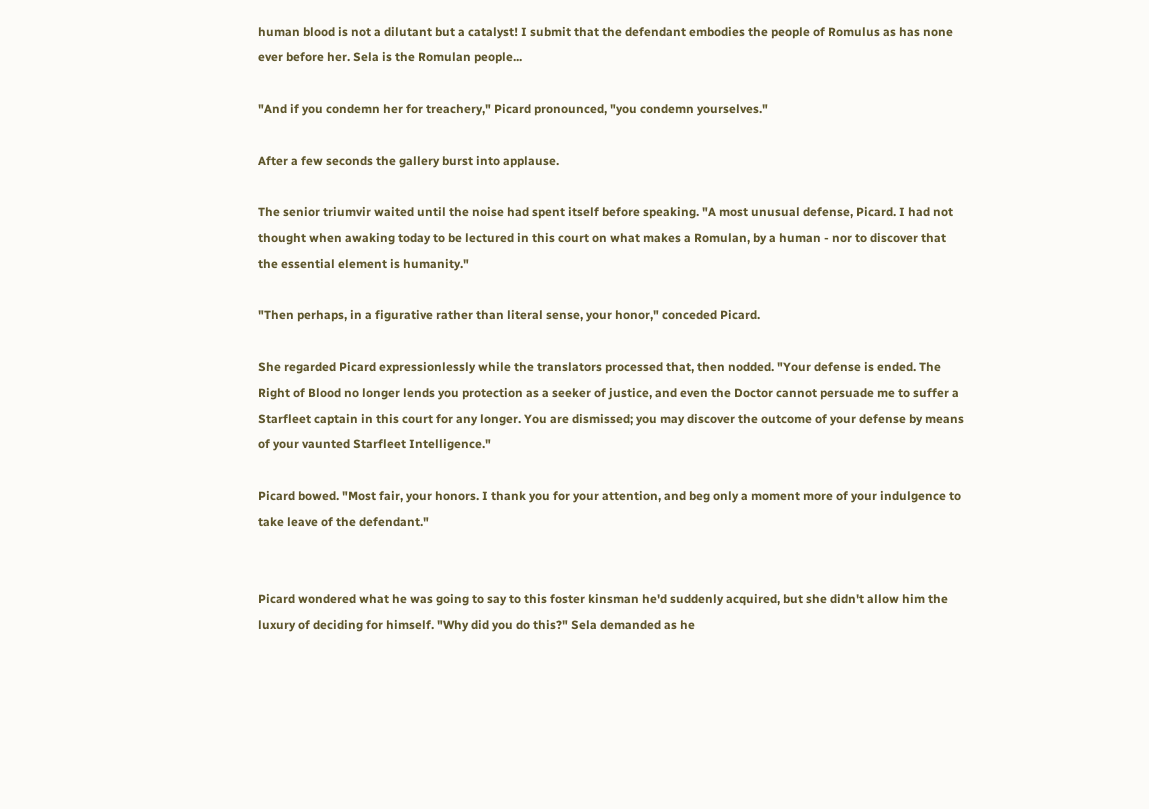human blood is not a dilutant but a catalyst! I submit that the defendant embodies the people of Romulus as has none ever before her. Sela is the Romulan people...

"And if you condemn her for treachery," Picard pronounced, "you condemn yourselves."

After a few seconds the gallery burst into applause.

The senior triumvir waited until the noise had spent itself before speaking. "A most unusual defense, Picard. I had not thought when awaking today to be lectured in this court on what makes a Romulan, by a human - nor to discover that the essential element is humanity."

"Then perhaps, in a figurative rather than literal sense, your honor," conceded Picard.

She regarded Picard expressionlessly while the translators processed that, then nodded. "Your defense is ended. The Right of Blood no longer lends you protection as a seeker of justice, and even the Doctor cannot persuade me to suffer a Starfleet captain in this court for any longer. You are dismissed; you may discover the outcome of your defense by means of your vaunted Starfleet Intelligence."

Picard bowed. "Most fair, your honors. I thank you for your attention, and beg only a moment more of your indulgence to take leave of the defendant."


Picard wondered what he was going to say to this foster kinsman he'd suddenly acquired, but she didn't allow him the luxury of deciding for himself. "Why did you do this?" Sela demanded as he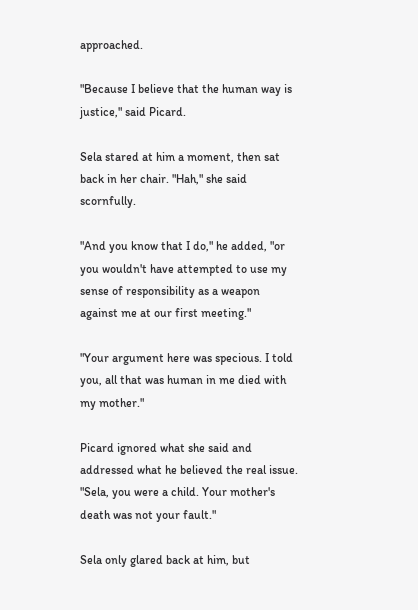approached.

"Because I believe that the human way is justice," said Picard.

Sela stared at him a moment, then sat back in her chair. "Hah," she said scornfully.

"And you know that I do," he added, "or you wouldn't have attempted to use my sense of responsibility as a weapon against me at our first meeting."

"Your argument here was specious. I told you, all that was human in me died with my mother."

Picard ignored what she said and addressed what he believed the real issue. "Sela, you were a child. Your mother's death was not your fault."

Sela only glared back at him, but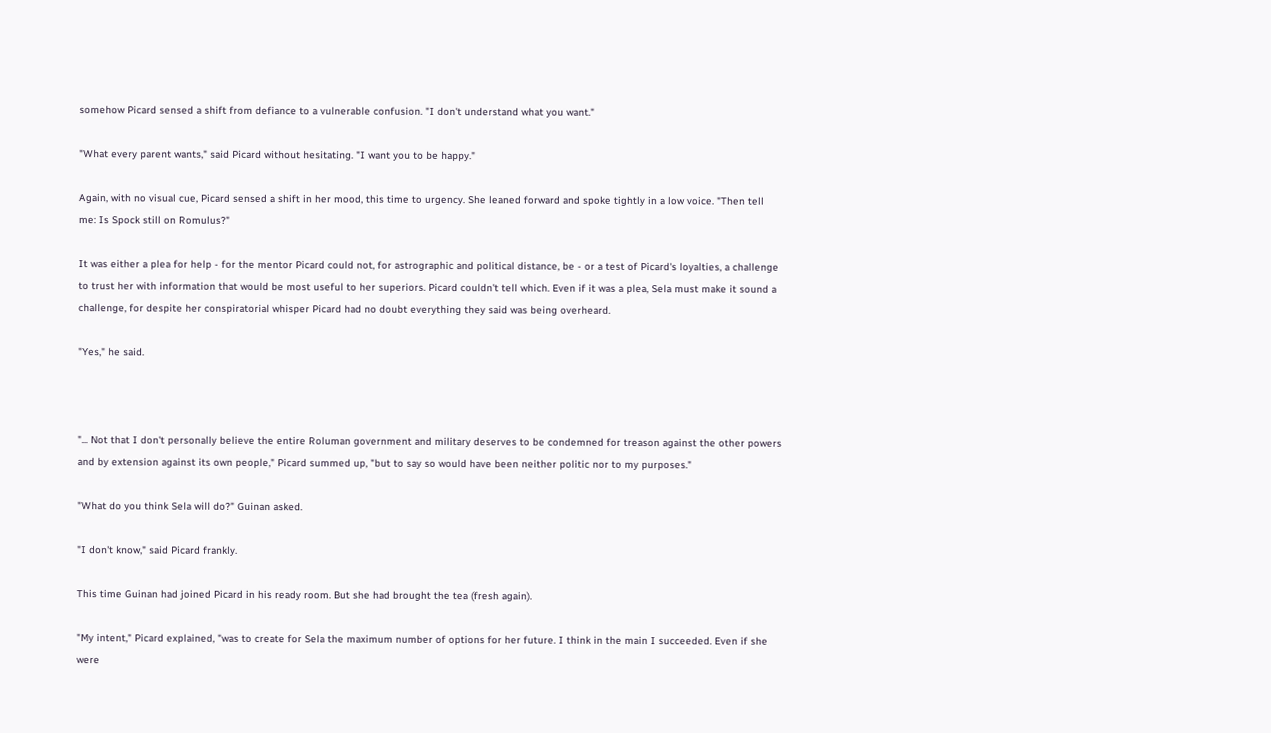somehow Picard sensed a shift from defiance to a vulnerable confusion. "I don't understand what you want."

"What every parent wants," said Picard without hesitating. "I want you to be happy."

Again, with no visual cue, Picard sensed a shift in her mood, this time to urgency. She leaned forward and spoke tightly in a low voice. "Then tell me: Is Spock still on Romulus?"

It was either a plea for help - for the mentor Picard could not, for astrographic and political distance, be - or a test of Picard's loyalties, a challenge to trust her with information that would be most useful to her superiors. Picard couldn't tell which. Even if it was a plea, Sela must make it sound a challenge, for despite her conspiratorial whisper Picard had no doubt everything they said was being overheard.

"Yes," he said.



"... Not that I don't personally believe the entire Roluman government and military deserves to be condemned for treason against the other powers and by extension against its own people," Picard summed up, "but to say so would have been neither politic nor to my purposes."

"What do you think Sela will do?" Guinan asked.

"I don't know," said Picard frankly.

This time Guinan had joined Picard in his ready room. But she had brought the tea (fresh again).

"My intent," Picard explained, "was to create for Sela the maximum number of options for her future. I think in the main I succeeded. Even if she were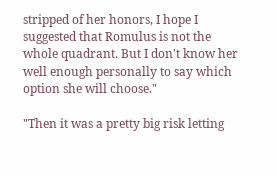stripped of her honors, I hope I suggested that Romulus is not the whole quadrant. But I don't know her well enough personally to say which option she will choose."

"Then it was a pretty big risk letting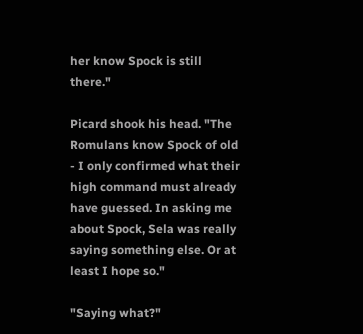her know Spock is still there."

Picard shook his head. "The Romulans know Spock of old - I only confirmed what their high command must already have guessed. In asking me about Spock, Sela was really saying something else. Or at least I hope so."

"Saying what?"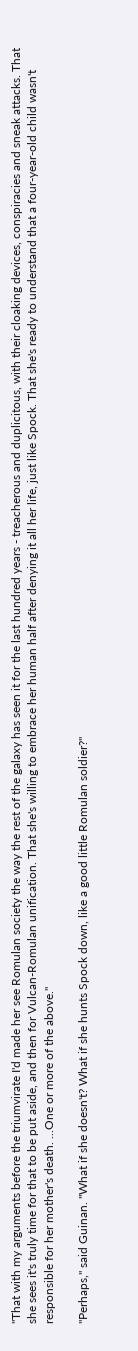"That with my arguments before the triumvirate I'd made her see Romulan society the way the rest of the galaxy has seen it for the last hundred years - treacherous and duplicitous, with their cloaking devices, conspiracies and sneak attacks. That she sees it's truly time for that to be put aside, and then for Vulcan-Romulan unification. That she's willing to embrace her human half after denying it all her life, just like Spock. That she's ready to understand that a four-year-old child wasn't responsible for her mother's death. ...One or more of the above."

"Perhaps," said Guinan. "What if she doesn't? What if she hunts Spock down, like a good little Romulan soldier?"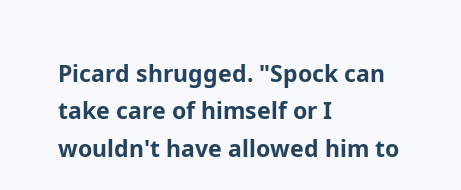Picard shrugged. "Spock can take care of himself or I wouldn't have allowed him to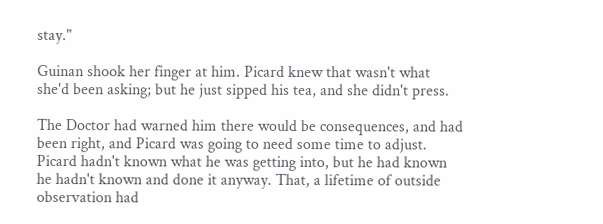stay."

Guinan shook her finger at him. Picard knew that wasn't what she'd been asking; but he just sipped his tea, and she didn't press.

The Doctor had warned him there would be consequences, and had been right, and Picard was going to need some time to adjust. Picard hadn't known what he was getting into, but he had known he hadn't known and done it anyway. That, a lifetime of outside observation had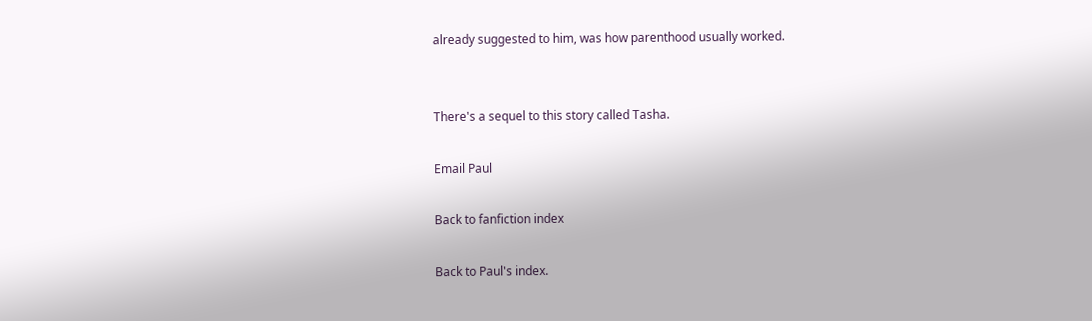already suggested to him, was how parenthood usually worked.


There's a sequel to this story called Tasha.

Email Paul

Back to fanfiction index

Back to Paul's index.